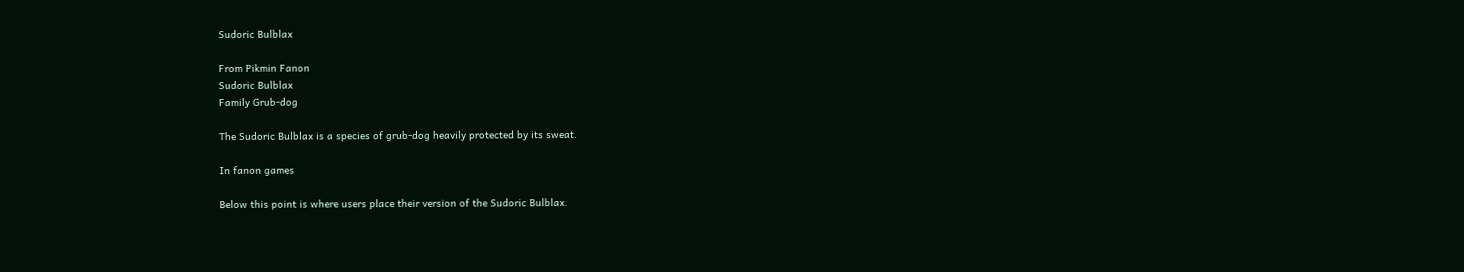Sudoric Bulblax

From Pikmin Fanon
Sudoric Bulblax
Family Grub-dog

The Sudoric Bulblax is a species of grub-dog heavily protected by its sweat.

In fanon games

Below this point is where users place their version of the Sudoric Bulblax.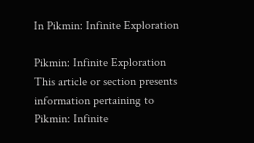In Pikmin: Infinite Exploration

Pikmin: Infinite Exploration
This article or section presents information pertaining to Pikmin: Infinite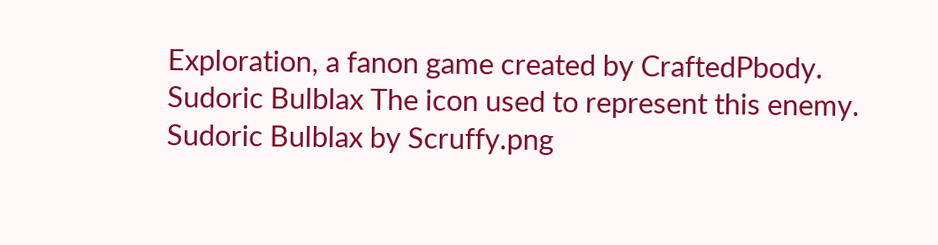Exploration, a fanon game created by CraftedPbody.
Sudoric Bulblax The icon used to represent this enemy.
Sudoric Bulblax by Scruffy.png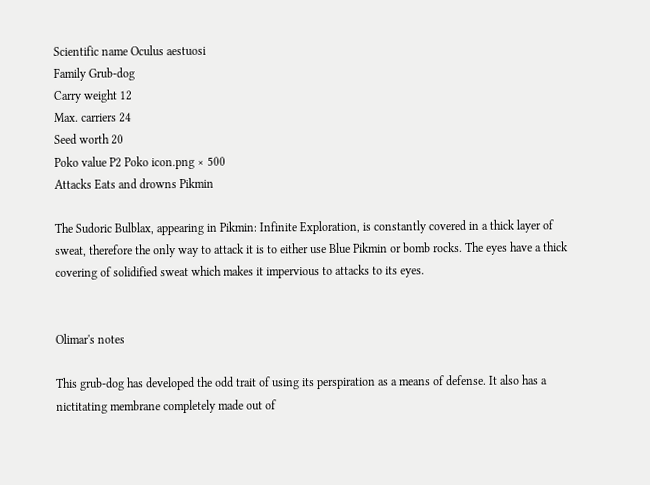Scientific name Oculus aestuosi
Family Grub-dog
Carry weight 12
Max. carriers 24
Seed worth 20
Poko value P2 Poko icon.png × 500
Attacks Eats and drowns Pikmin

The Sudoric Bulblax, appearing in Pikmin: Infinite Exploration, is constantly covered in a thick layer of sweat, therefore the only way to attack it is to either use Blue Pikmin or bomb rocks. The eyes have a thick covering of solidified sweat which makes it impervious to attacks to its eyes.


Olimar's notes

This grub-dog has developed the odd trait of using its perspiration as a means of defense. It also has a nictitating membrane completely made out of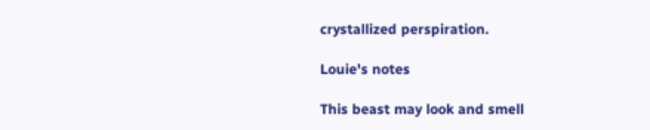crystallized perspiration.

Louie's notes

This beast may look and smell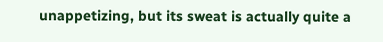unappetizing, but its sweat is actually quite a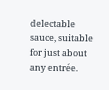delectable sauce, suitable for just about any entrée.